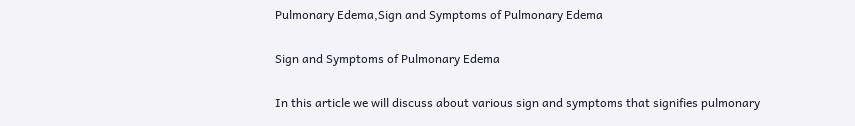Pulmonary Edema,Sign and Symptoms of Pulmonary Edema

Sign and Symptoms of Pulmonary Edema

In this article we will discuss about various sign and symptoms that signifies pulmonary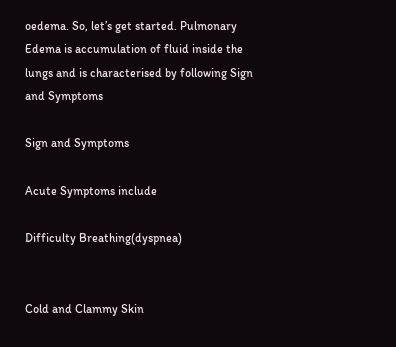oedema. So, let’s get started. Pulmonary Edema is accumulation of fluid inside the lungs and is characterised by following Sign and Symptoms

Sign and Symptoms

Acute Symptoms include

Difficulty Breathing(dyspnea)


Cold and Clammy Skin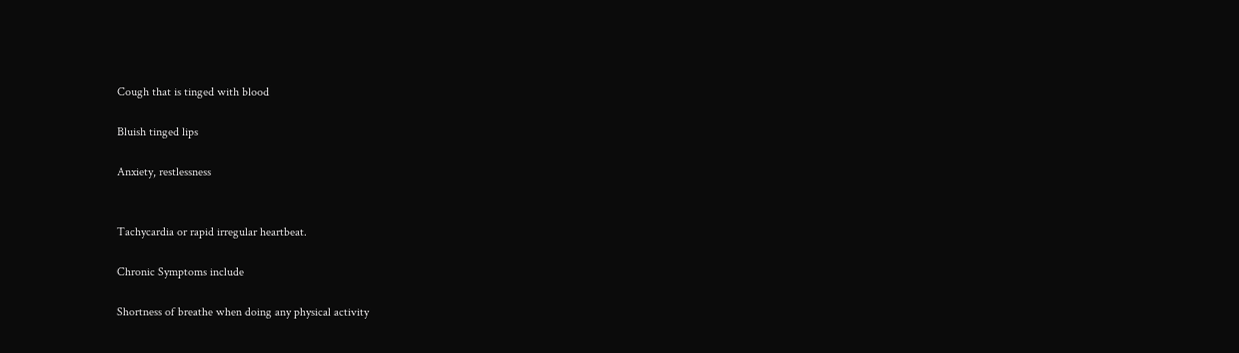Cough that is tinged with blood

Bluish tinged lips

Anxiety, restlessness


Tachycardia or rapid irregular heartbeat.

Chronic Symptoms include

Shortness of breathe when doing any physical activity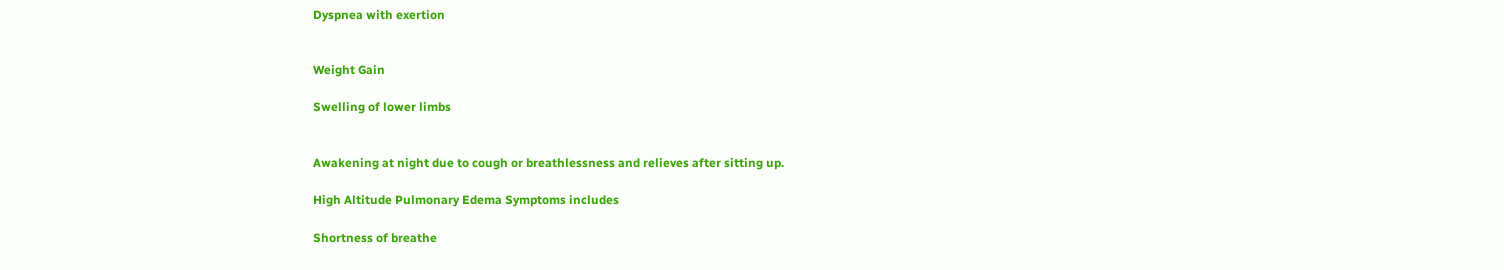Dyspnea with exertion


Weight Gain

Swelling of lower limbs


Awakening at night due to cough or breathlessness and relieves after sitting up.

High Altitude Pulmonary Edema Symptoms includes

Shortness of breathe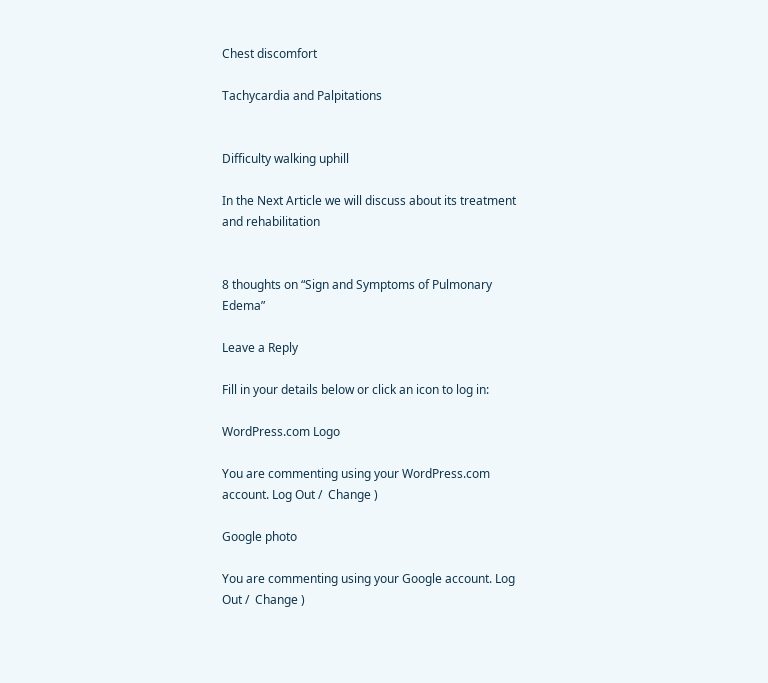Chest discomfort

Tachycardia and Palpitations


Difficulty walking uphill

In the Next Article we will discuss about its treatment and rehabilitation


8 thoughts on “Sign and Symptoms of Pulmonary Edema”

Leave a Reply

Fill in your details below or click an icon to log in:

WordPress.com Logo

You are commenting using your WordPress.com account. Log Out /  Change )

Google photo

You are commenting using your Google account. Log Out /  Change )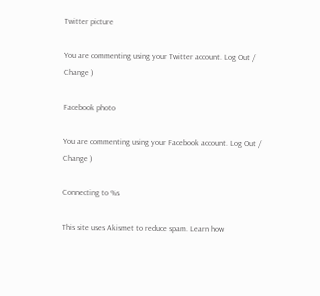Twitter picture

You are commenting using your Twitter account. Log Out /  Change )

Facebook photo

You are commenting using your Facebook account. Log Out /  Change )

Connecting to %s

This site uses Akismet to reduce spam. Learn how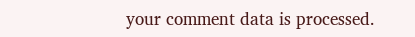your comment data is processed.